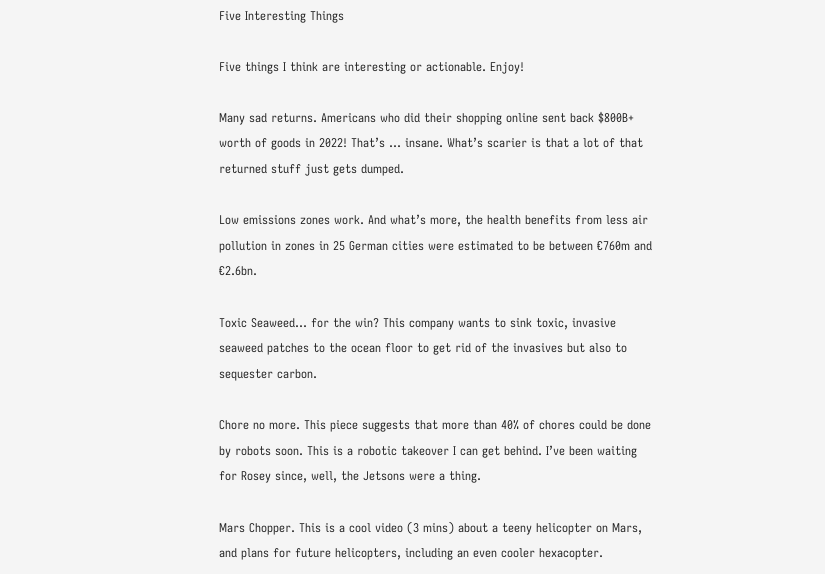Five Interesting Things

Five things I think are interesting or actionable. Enjoy!

Many sad returns. Americans who did their shopping online sent back $800B+ worth of goods in 2022! That’s … insane. What’s scarier is that a lot of that returned stuff just gets dumped.

Low emissions zones work. And what’s more, the health benefits from less air pollution in zones in 25 German cities were estimated to be between €760m and €2.6bn.

Toxic Seaweed… for the win? This company wants to sink toxic, invasive seaweed patches to the ocean floor to get rid of the invasives but also to sequester carbon.

Chore no more. This piece suggests that more than 40% of chores could be done by robots soon. This is a robotic takeover I can get behind. I’ve been waiting for Rosey since, well, the Jetsons were a thing.

Mars Chopper. This is a cool video (3 mins) about a teeny helicopter on Mars, and plans for future helicopters, including an even cooler hexacopter.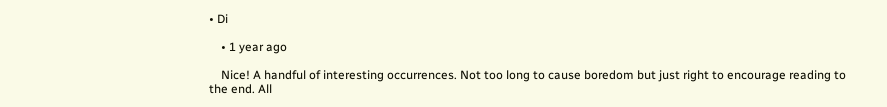• Di

    • 1 year ago

    Nice! A handful of interesting occurrences. Not too long to cause boredom but just right to encourage reading to the end. All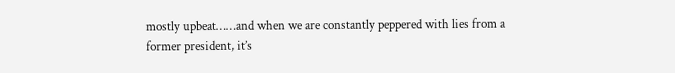mostly upbeat……and when we are constantly peppered with lies from a former president, it’s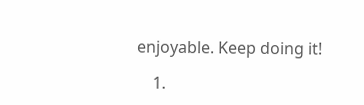enjoyable. Keep doing it!

    1.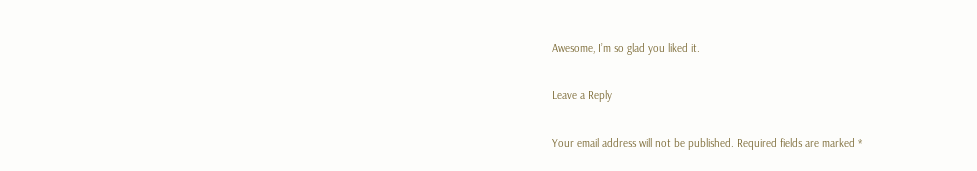Awesome, I’m so glad you liked it.

Leave a Reply

Your email address will not be published. Required fields are marked *